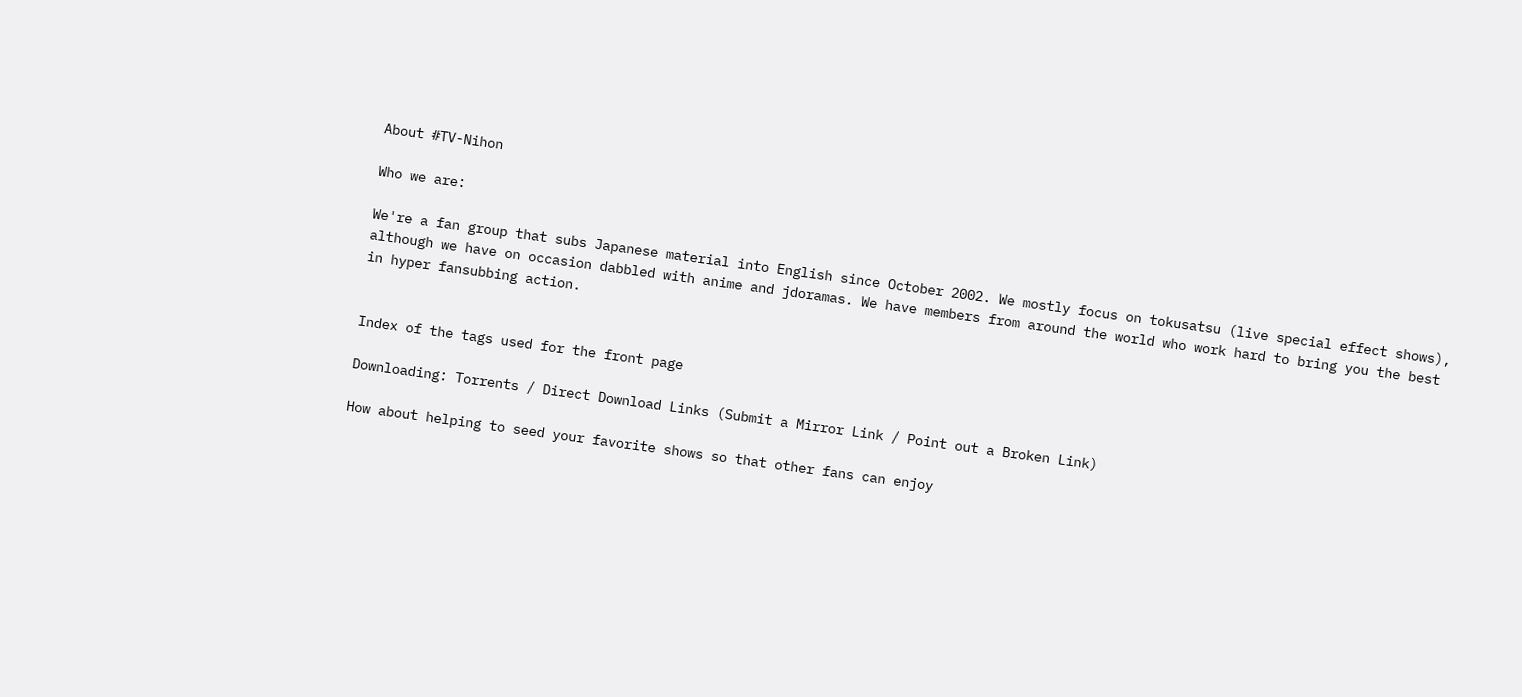About #TV-Nihon

Who we are:

We're a fan group that subs Japanese material into English since October 2002. We mostly focus on tokusatsu (live special effect shows), although we have on occasion dabbled with anime and jdoramas. We have members from around the world who work hard to bring you the best in hyper fansubbing action.


Index of the tags used for the front page

Downloading: Torrents / Direct Download Links (Submit a Mirror Link / Point out a Broken Link)

How about helping to seed your favorite shows so that other fans can enjoy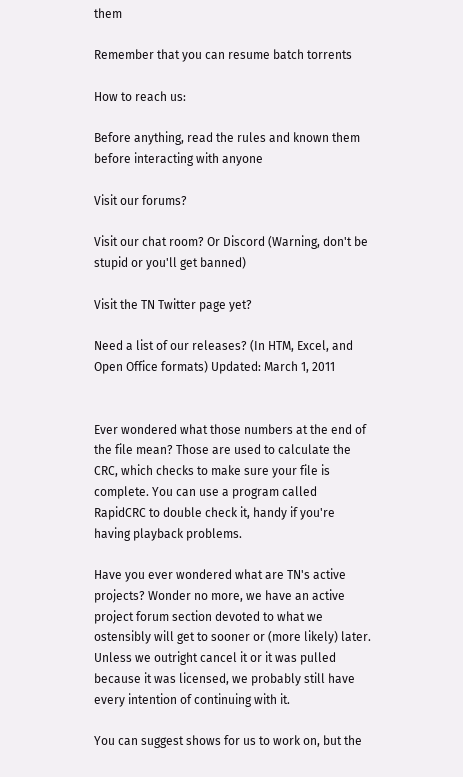them

Remember that you can resume batch torrents

How to reach us:

Before anything, read the rules and known them before interacting with anyone

Visit our forums?

Visit our chat room? Or Discord (Warning, don't be stupid or you'll get banned)

Visit the TN Twitter page yet?

Need a list of our releases? (In HTM, Excel, and Open Office formats) Updated: March 1, 2011


Ever wondered what those numbers at the end of the file mean? Those are used to calculate the CRC, which checks to make sure your file is complete. You can use a program called RapidCRC to double check it, handy if you're having playback problems.

Have you ever wondered what are TN's active projects? Wonder no more, we have an active project forum section devoted to what we ostensibly will get to sooner or (more likely) later. Unless we outright cancel it or it was pulled because it was licensed, we probably still have every intention of continuing with it.

You can suggest shows for us to work on, but the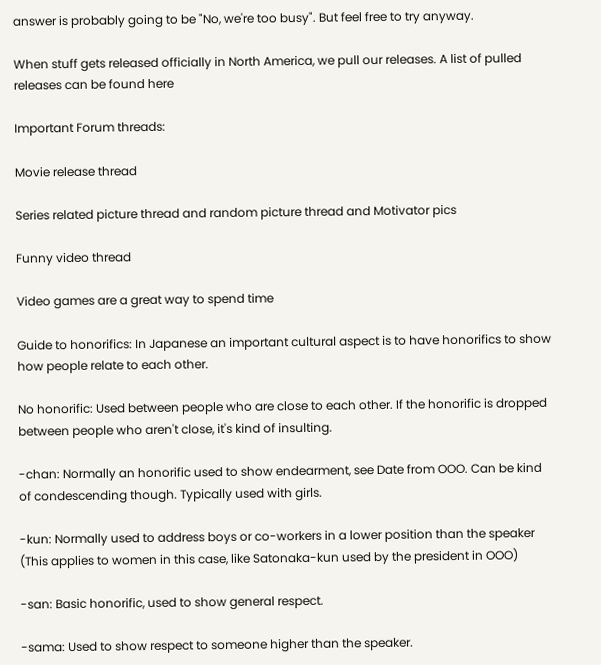answer is probably going to be "No, we're too busy". But feel free to try anyway.

When stuff gets released officially in North America, we pull our releases. A list of pulled releases can be found here

Important Forum threads:

Movie release thread

Series related picture thread and random picture thread and Motivator pics

Funny video thread

Video games are a great way to spend time

Guide to honorifics: In Japanese an important cultural aspect is to have honorifics to show how people relate to each other.

No honorific: Used between people who are close to each other. If the honorific is dropped between people who aren't close, it's kind of insulting.

-chan: Normally an honorific used to show endearment, see Date from OOO. Can be kind of condescending though. Typically used with girls.

-kun: Normally used to address boys or co-workers in a lower position than the speaker (This applies to women in this case, like Satonaka-kun used by the president in OOO)

-san: Basic honorific, used to show general respect.

-sama: Used to show respect to someone higher than the speaker.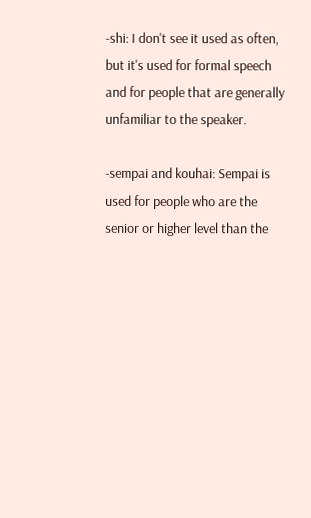-shi: I don't see it used as often, but it's used for formal speech and for people that are generally unfamiliar to the speaker.

-sempai and kouhai: Sempai is used for people who are the senior or higher level than the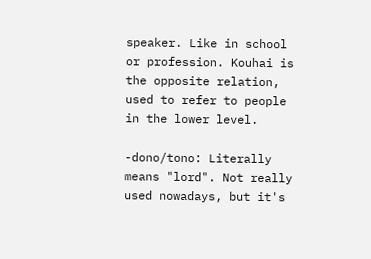speaker. Like in school or profession. Kouhai is the opposite relation, used to refer to people in the lower level.

-dono/tono: Literally means "lord". Not really used nowadays, but it's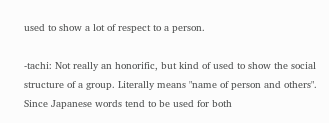used to show a lot of respect to a person.

-tachi: Not really an honorific, but kind of used to show the social structure of a group. Literally means "name of person and others". Since Japanese words tend to be used for both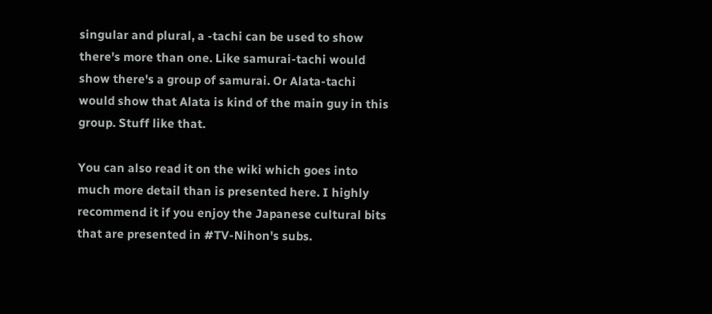singular and plural, a -tachi can be used to show there's more than one. Like samurai-tachi would show there's a group of samurai. Or Alata-tachi would show that Alata is kind of the main guy in this group. Stuff like that.

You can also read it on the wiki which goes into much more detail than is presented here. I highly recommend it if you enjoy the Japanese cultural bits that are presented in #TV-Nihon's subs.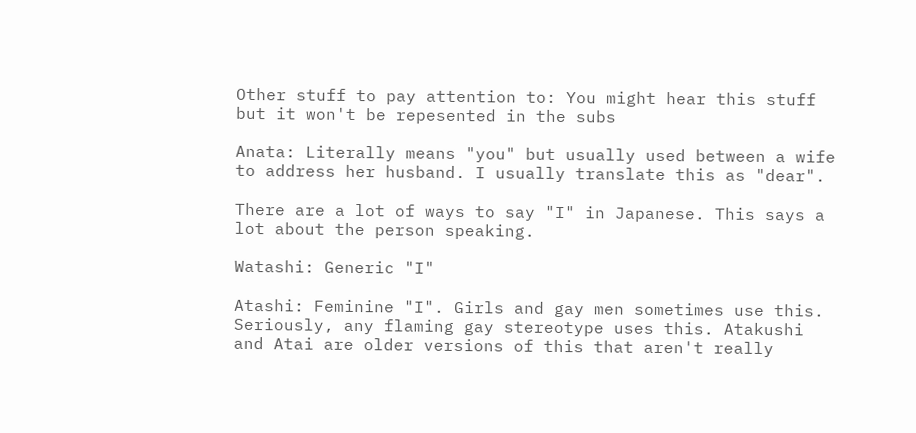Other stuff to pay attention to: You might hear this stuff but it won't be repesented in the subs

Anata: Literally means "you" but usually used between a wife to address her husband. I usually translate this as "dear".

There are a lot of ways to say "I" in Japanese. This says a lot about the person speaking.

Watashi: Generic "I"

Atashi: Feminine "I". Girls and gay men sometimes use this. Seriously, any flaming gay stereotype uses this. Atakushi and Atai are older versions of this that aren't really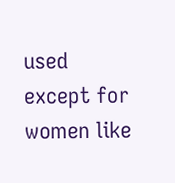used except for women like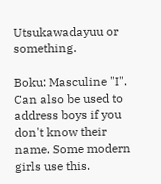Utsukawadayuu or something.

Boku: Masculine "I". Can also be used to address boys if you don't know their name. Some modern girls use this.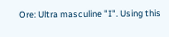Ore: Ultra masculine "I". Using this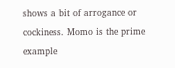shows a bit of arrogance or cockiness. Momo is the prime example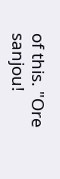of this. "Ore sanjou!